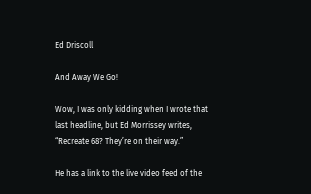Ed Driscoll

And Away We Go!

Wow, I was only kidding when I wrote that last headline, but Ed Morrissey writes, “Recreate 68? They’re on their way.”

He has a link to the live video feed of the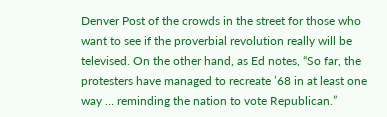Denver Post of the crowds in the street for those who want to see if the proverbial revolution really will be televised. On the other hand, as Ed notes, “So far, the protesters have managed to recreate ’68 in at least one way … reminding the nation to vote Republican.”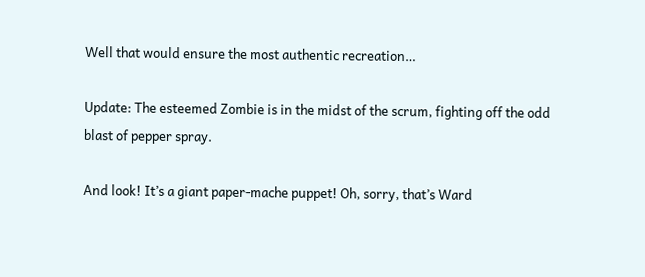Well that would ensure the most authentic recreation…

Update: The esteemed Zombie is in the midst of the scrum, fighting off the odd blast of pepper spray.

And look! It’s a giant paper-mache puppet! Oh, sorry, that’s Ward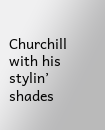Churchill with his stylin’ shades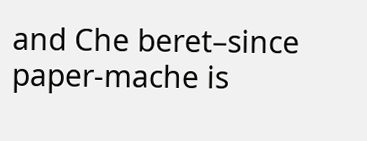and Che beret–since paper-mache is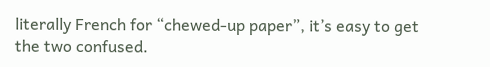literally French for “chewed-up paper”, it’s easy to get the two confused.